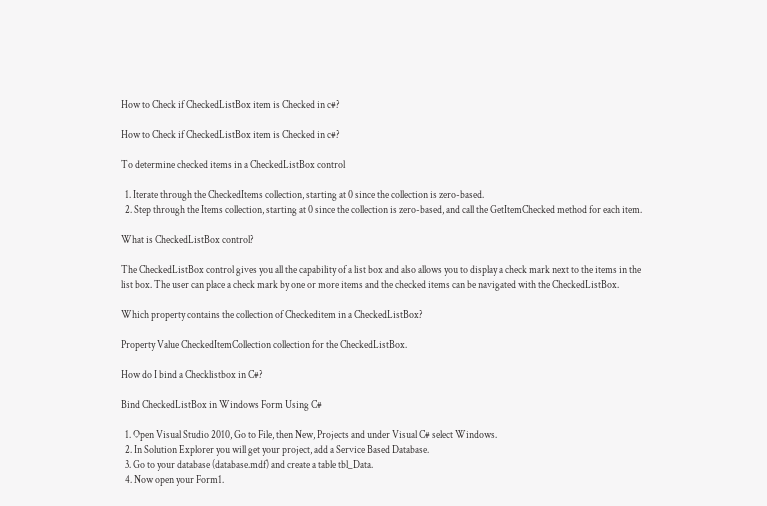How to Check if CheckedListBox item is Checked in c#?

How to Check if CheckedListBox item is Checked in c#?

To determine checked items in a CheckedListBox control

  1. Iterate through the CheckedItems collection, starting at 0 since the collection is zero-based.
  2. Step through the Items collection, starting at 0 since the collection is zero-based, and call the GetItemChecked method for each item.

What is CheckedListBox control?

The CheckedListBox control gives you all the capability of a list box and also allows you to display a check mark next to the items in the list box. The user can place a check mark by one or more items and the checked items can be navigated with the CheckedListBox.

Which property contains the collection of Checkeditem in a CheckedListBox?

Property Value CheckedItemCollection collection for the CheckedListBox.

How do I bind a Checklistbox in C#?

Bind CheckedListBox in Windows Form Using C#

  1. Open Visual Studio 2010, Go to File, then New, Projects and under Visual C# select Windows.
  2. In Solution Explorer you will get your project, add a Service Based Database.
  3. Go to your database (database.mdf) and create a table tbl_Data.
  4. Now open your Form1.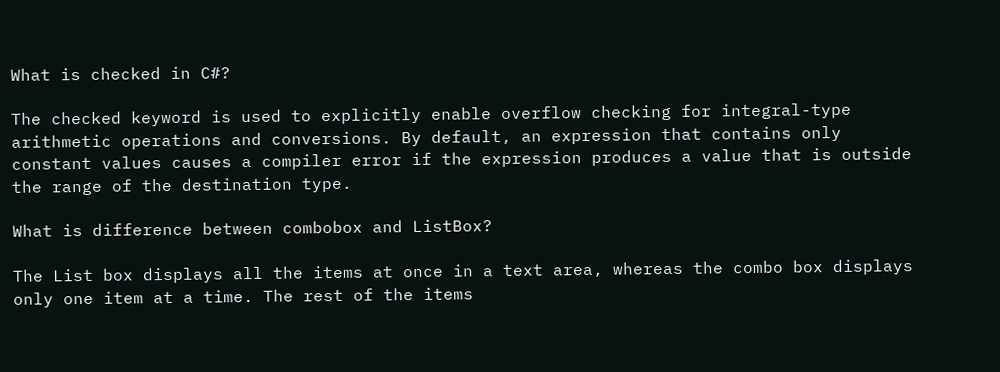What is checked in C#?

The checked keyword is used to explicitly enable overflow checking for integral-type arithmetic operations and conversions. By default, an expression that contains only constant values causes a compiler error if the expression produces a value that is outside the range of the destination type.

What is difference between combobox and ListBox?

The List box displays all the items at once in a text area, whereas the combo box displays only one item at a time. The rest of the items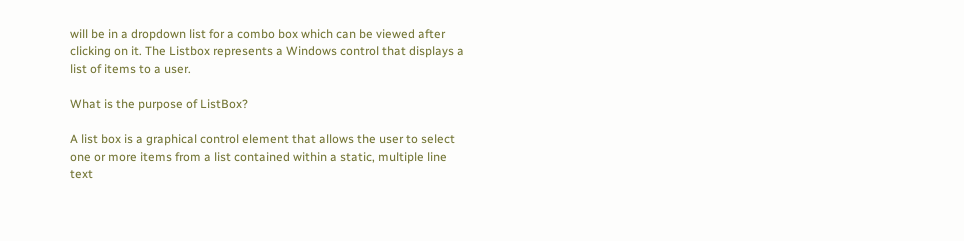will be in a dropdown list for a combo box which can be viewed after clicking on it. The Listbox represents a Windows control that displays a list of items to a user.

What is the purpose of ListBox?

A list box is a graphical control element that allows the user to select one or more items from a list contained within a static, multiple line text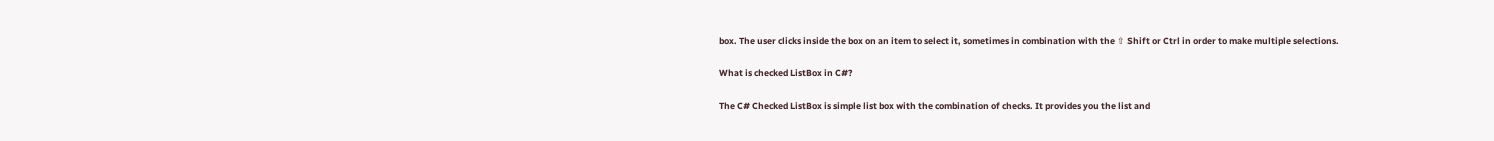box. The user clicks inside the box on an item to select it, sometimes in combination with the ⇧ Shift or Ctrl in order to make multiple selections.

What is checked ListBox in C#?

The C# Checked ListBox is simple list box with the combination of checks. It provides you the list and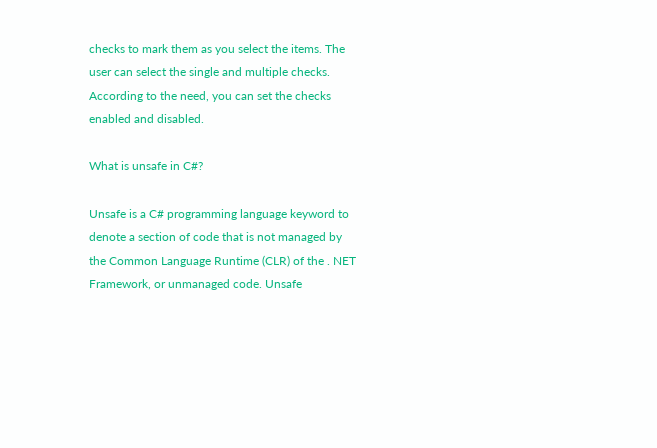checks to mark them as you select the items. The user can select the single and multiple checks. According to the need, you can set the checks enabled and disabled.

What is unsafe in C#?

Unsafe is a C# programming language keyword to denote a section of code that is not managed by the Common Language Runtime (CLR) of the . NET Framework, or unmanaged code. Unsafe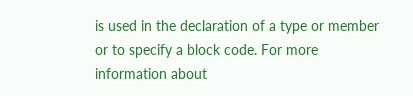is used in the declaration of a type or member or to specify a block code. For more information about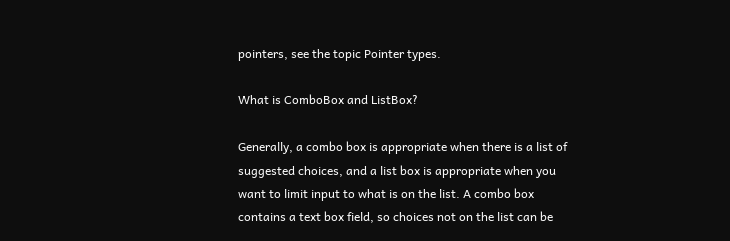pointers, see the topic Pointer types.

What is ComboBox and ListBox?

Generally, a combo box is appropriate when there is a list of suggested choices, and a list box is appropriate when you want to limit input to what is on the list. A combo box contains a text box field, so choices not on the list can be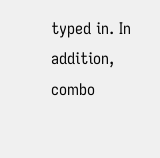typed in. In addition, combo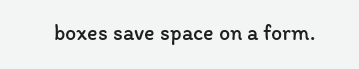boxes save space on a form.